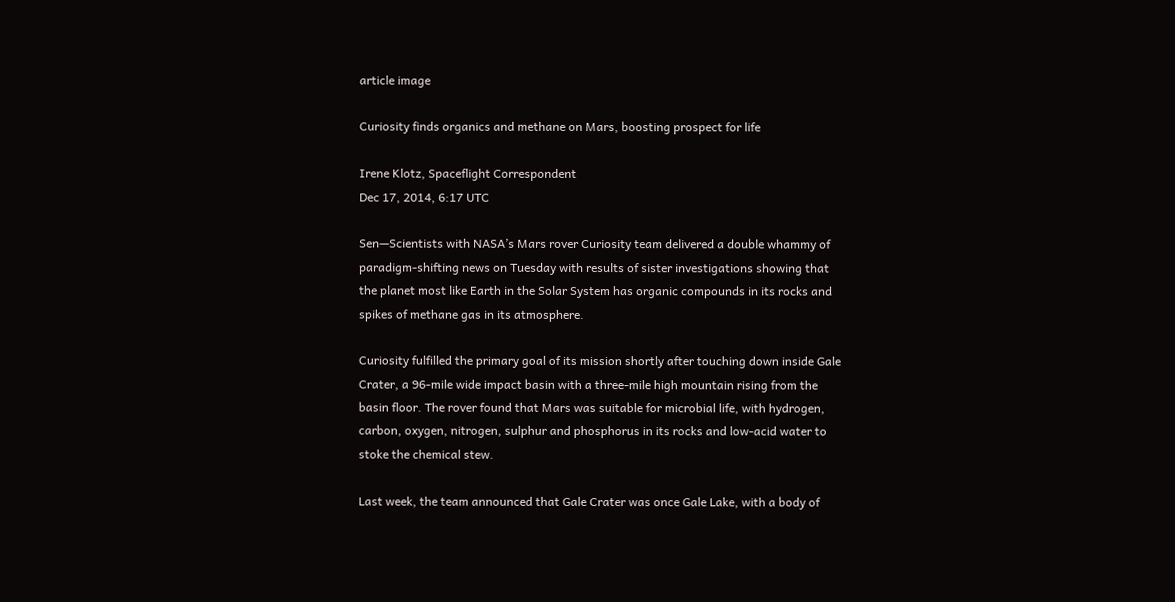article image

Curiosity finds organics and methane on Mars, boosting prospect for life

Irene Klotz, Spaceflight Correspondent
Dec 17, 2014, 6:17 UTC

Sen—Scientists with NASA’s Mars rover Curiosity team delivered a double whammy of paradigm-shifting news on Tuesday with results of sister investigations showing that the planet most like Earth in the Solar System has organic compounds in its rocks and spikes of methane gas in its atmosphere.

Curiosity fulfilled the primary goal of its mission shortly after touching down inside Gale Crater, a 96-mile wide impact basin with a three-mile high mountain rising from the basin floor. The rover found that Mars was suitable for microbial life, with hydrogen, carbon, oxygen, nitrogen, sulphur and phosphorus in its rocks and low-acid water to stoke the chemical stew.

Last week, the team announced that Gale Crater was once Gale Lake, with a body of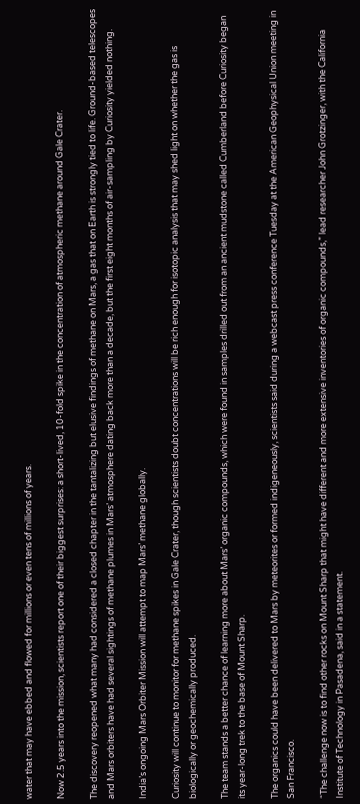water that may have ebbed and flowed for millions or even tens of millions of years.

Now 2.5 years into the mission, scientists report one of their biggest surprises: a short-lived, 10-fold spike in the concentration of atmospheric methane around Gale Crater.

The discovery reopened what many had considered a closed chapter in the tantalizing but elusive findings of methane on Mars, a gas that on Earth is strongly tied to life. Ground-based telescopes and Mars orbiters have had several sightings of methane plumes in Mars’ atmosphere dating back more than a decade, but the first eight months of air-sampling by Curiosity yielded nothing.

India’s ongoing Mars Orbiter Mission will attempt to map Mars’ methane globally.

Curiosity will continue to monitor for methane spikes in Gale Crater, though scientists doubt concentrations will be rich enough for isotopic analysis that may shed light on whether the gas is biologically or geochemically produced.

The team stands a better chance of learning more about Mars’ organic compounds, which were found in samples drilled out from an ancient mudstone called Cumberland before Curiosity began its year-long trek to the base of Mount Sharp.

The organics could have been delivered to Mars by meteorites or formed indigeneously, scientists said during a webcast press conference Tuesday at the American Geophysical Union meeting in San Francisco.

“The challenge now is to find other rocks on Mount Sharp that might have different and more extensive inventories of organic compounds,” lead researcher John Grotzinger, with the California Institute of Technology in Pasadena, said in a statement.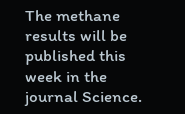The methane results will be published this week in the journal Science.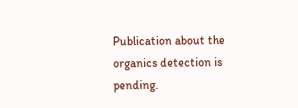Publication about the organics detection is pending.